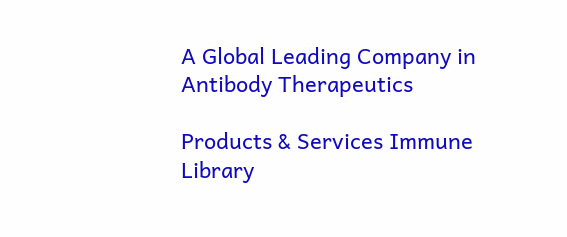A Global Leading Company in Antibody Therapeutics

Products & Services Immune Library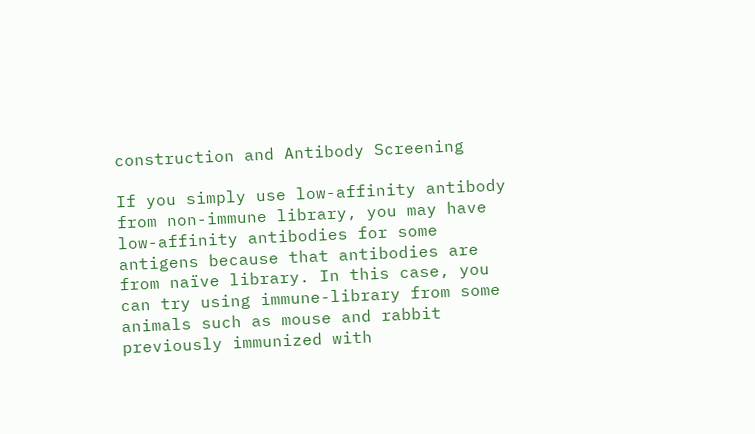construction and Antibody Screening

If you simply use low-affinity antibody from non-immune library, you may have low-affinity antibodies for some antigens because that antibodies are from naïve library. In this case, you can try using immune-library from some animals such as mouse and rabbit previously immunized with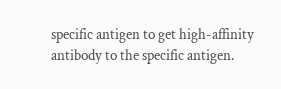specific antigen to get high-affinity antibody to the specific antigen.